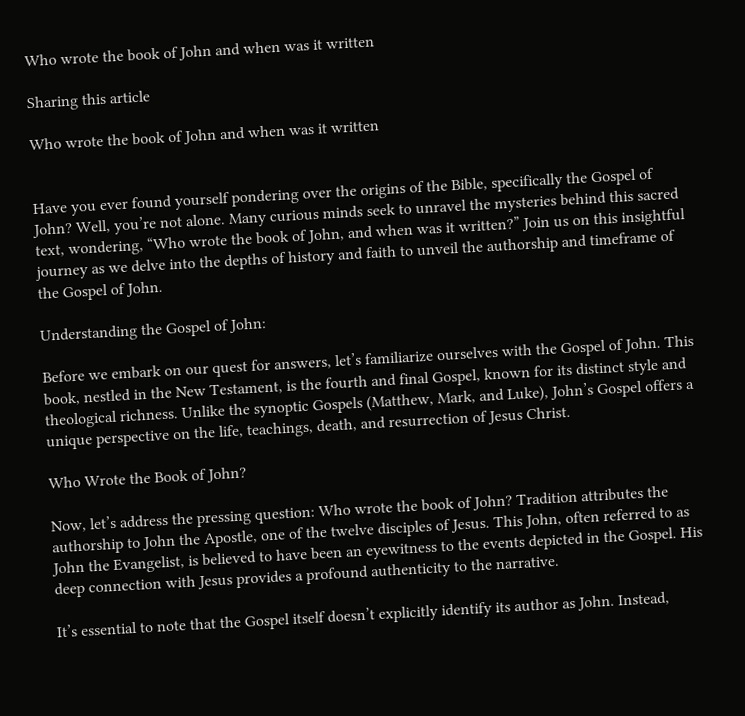Who wrote the book of John and when was it written

Sharing this article

Who wrote the book of John and when was it written


Have you ever found yourself pondering over the origins of the Bible, specifically the Gospel of John? Well, you’re not alone. Many curious minds seek to unravel the mysteries behind this sacred text, wondering, “Who wrote the book of John, and when was it written?” Join us on this insightful journey as we delve into the depths of history and faith to unveil the authorship and timeframe of the Gospel of John.

Understanding the Gospel of John:

Before we embark on our quest for answers, let’s familiarize ourselves with the Gospel of John. This book, nestled in the New Testament, is the fourth and final Gospel, known for its distinct style and theological richness. Unlike the synoptic Gospels (Matthew, Mark, and Luke), John’s Gospel offers a unique perspective on the life, teachings, death, and resurrection of Jesus Christ.

Who Wrote the Book of John?

Now, let’s address the pressing question: Who wrote the book of John? Tradition attributes the authorship to John the Apostle, one of the twelve disciples of Jesus. This John, often referred to as John the Evangelist, is believed to have been an eyewitness to the events depicted in the Gospel. His deep connection with Jesus provides a profound authenticity to the narrative.

It’s essential to note that the Gospel itself doesn’t explicitly identify its author as John. Instead,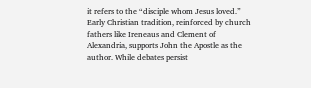it refers to the “disciple whom Jesus loved.” Early Christian tradition, reinforced by church fathers like Ireneaus and Clement of Alexandria, supports John the Apostle as the author. While debates persist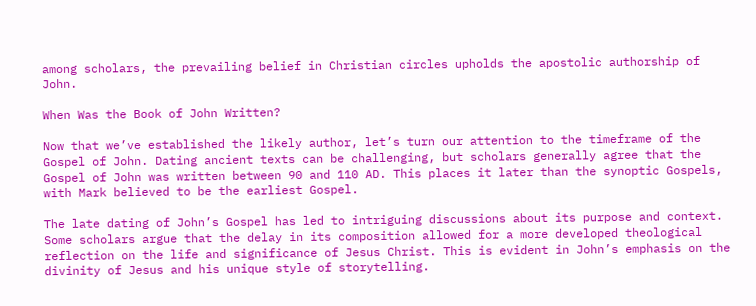among scholars, the prevailing belief in Christian circles upholds the apostolic authorship of John.

When Was the Book of John Written?

Now that we’ve established the likely author, let’s turn our attention to the timeframe of the Gospel of John. Dating ancient texts can be challenging, but scholars generally agree that the Gospel of John was written between 90 and 110 AD. This places it later than the synoptic Gospels, with Mark believed to be the earliest Gospel.

The late dating of John’s Gospel has led to intriguing discussions about its purpose and context. Some scholars argue that the delay in its composition allowed for a more developed theological reflection on the life and significance of Jesus Christ. This is evident in John’s emphasis on the divinity of Jesus and his unique style of storytelling.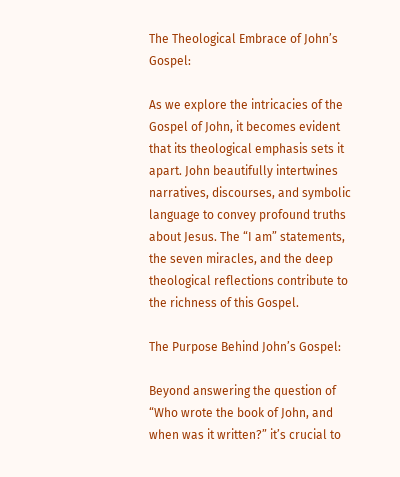The Theological Embrace of John’s Gospel:

As we explore the intricacies of the Gospel of John, it becomes evident that its theological emphasis sets it apart. John beautifully intertwines narratives, discourses, and symbolic language to convey profound truths about Jesus. The “I am” statements, the seven miracles, and the deep theological reflections contribute to the richness of this Gospel.

The Purpose Behind John’s Gospel:

Beyond answering the question of “Who wrote the book of John, and when was it written?” it’s crucial to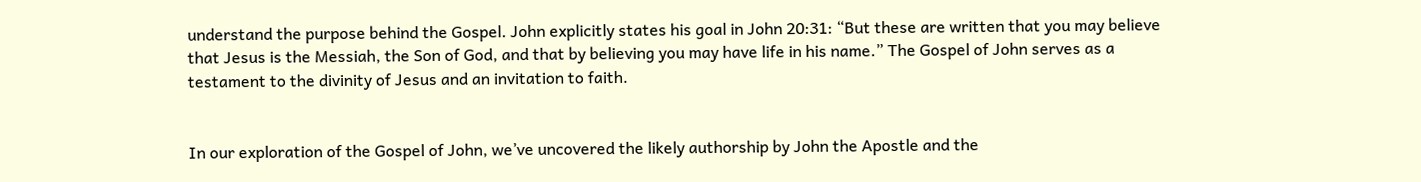understand the purpose behind the Gospel. John explicitly states his goal in John 20:31: “But these are written that you may believe that Jesus is the Messiah, the Son of God, and that by believing you may have life in his name.” The Gospel of John serves as a testament to the divinity of Jesus and an invitation to faith.


In our exploration of the Gospel of John, we’ve uncovered the likely authorship by John the Apostle and the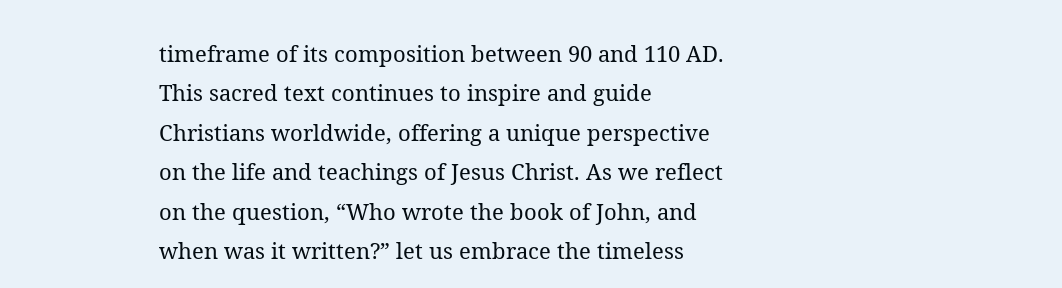timeframe of its composition between 90 and 110 AD. This sacred text continues to inspire and guide Christians worldwide, offering a unique perspective on the life and teachings of Jesus Christ. As we reflect on the question, “Who wrote the book of John, and when was it written?” let us embrace the timeless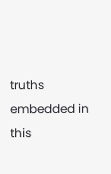truths embedded in this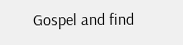Gospel and find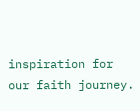inspiration for our faith journey.